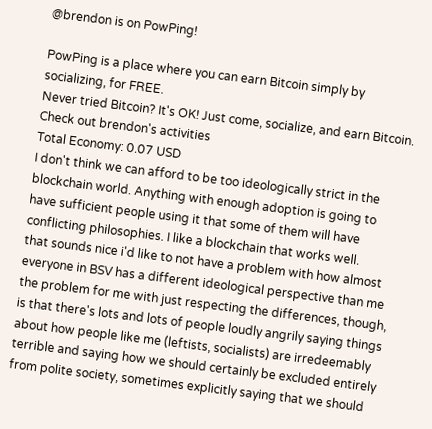@brendon is on PowPing!

PowPing is a place where you can earn Bitcoin simply by socializing, for FREE.
Never tried Bitcoin? It's OK! Just come, socialize, and earn Bitcoin.
Check out brendon's activities
Total Economy: 0.07 USD
I don't think we can afford to be too ideologically strict in the blockchain world. Anything with enough adoption is going to have sufficient people using it that some of them will have conflicting philosophies. I like a blockchain that works well.
that sounds nice i'd like to not have a problem with how almost everyone in BSV has a different ideological perspective than me the problem for me with just respecting the differences, though, is that there's lots and lots of people loudly angrily saying things about how people like me (leftists, socialists) are irredeemably terrible and saying how we should certainly be excluded entirely from polite society, sometimes explicitly saying that we should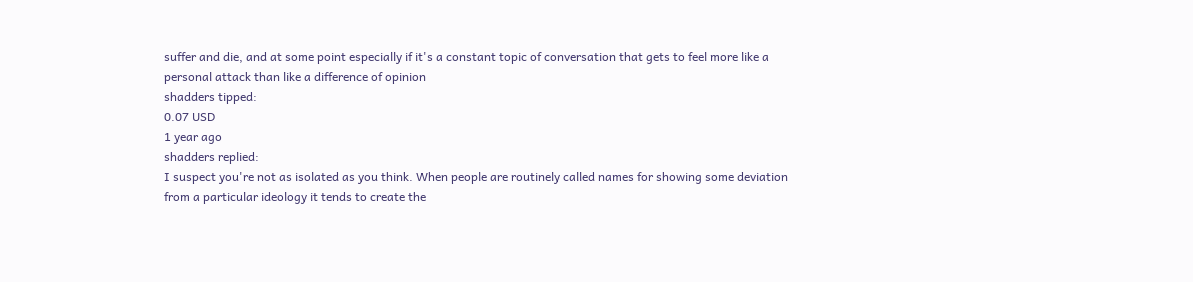suffer and die, and at some point especially if it's a constant topic of conversation that gets to feel more like a personal attack than like a difference of opinion
shadders tipped:
0.07 USD
1 year ago
shadders replied:
I suspect you're not as isolated as you think. When people are routinely called names for showing some deviation from a particular ideology it tends to create the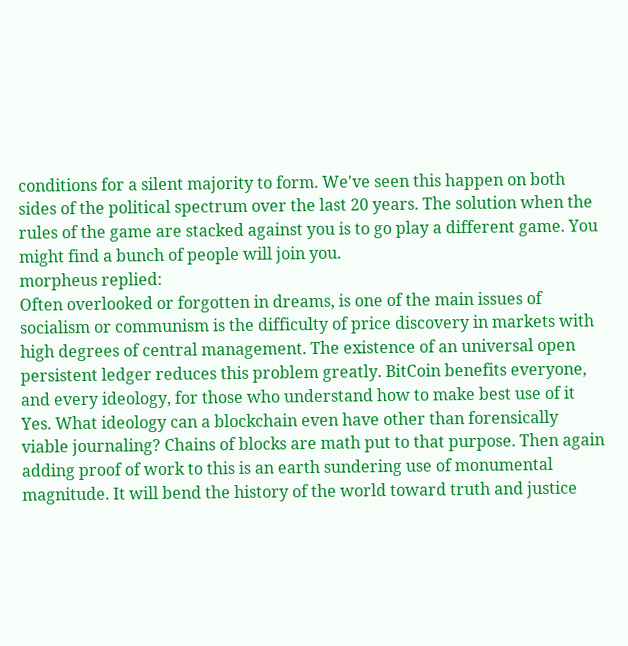conditions for a silent majority to form. We've seen this happen on both sides of the political spectrum over the last 20 years. The solution when the rules of the game are stacked against you is to go play a different game. You might find a bunch of people will join you.
morpheus replied:
Often overlooked or forgotten in dreams, is one of the main issues of socialism or communism is the difficulty of price discovery in markets with high degrees of central management. The existence of an universal open persistent ledger reduces this problem greatly. BitCoin benefits everyone, and every ideology, for those who understand how to make best use of it
Yes. What ideology can a blockchain even have other than forensically viable journaling? Chains of blocks are math put to that purpose. Then again adding proof of work to this is an earth sundering use of monumental magnitude. It will bend the history of the world toward truth and justice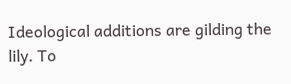Ideological additions are gilding the lily. To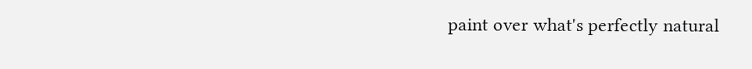paint over what's perfectly natural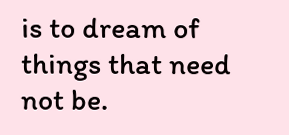is to dream of things that need not be.